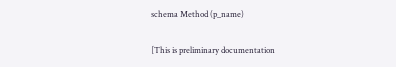schema Method (p_name)

[This is preliminary documentation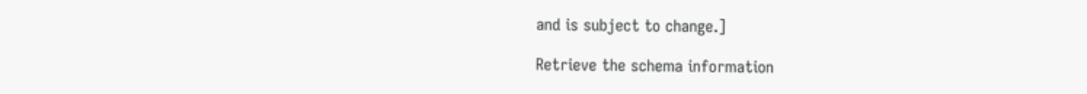and is subject to change.]

Retrieve the schema information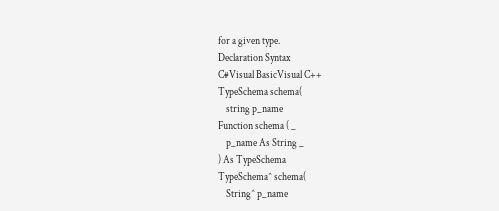for a given type.
Declaration Syntax
C#Visual BasicVisual C++
TypeSchema schema(
    string p_name
Function schema ( _
    p_name As String _
) As TypeSchema
TypeSchema^ schema(
    String^ p_name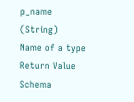p_name (String)
Name of a type
Return Value
Schema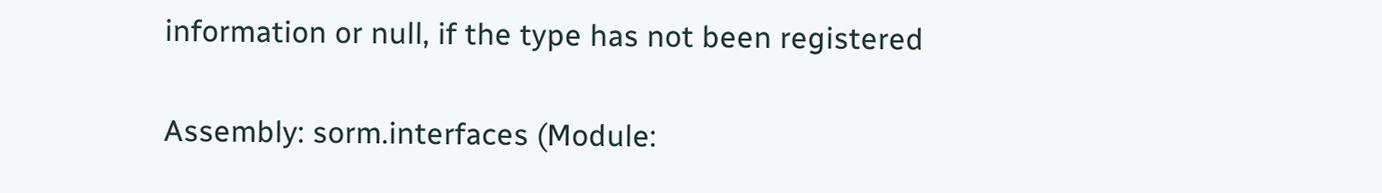information or null, if the type has not been registered

Assembly: sorm.interfaces (Module: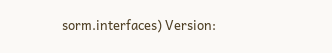sorm.interfaces) Version: